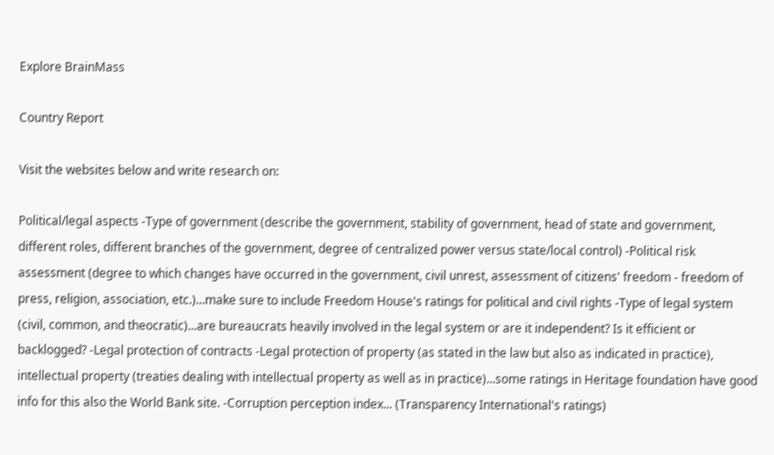Explore BrainMass

Country Report

Visit the websites below and write research on:

Political/legal aspects -Type of government (describe the government, stability of government, head of state and government, different roles, different branches of the government, degree of centralized power versus state/local control) -Political risk assessment (degree to which changes have occurred in the government, civil unrest, assessment of citizens' freedom - freedom of press, religion, association, etc.)...make sure to include Freedom House's ratings for political and civil rights -Type of legal system (civil, common, and theocratic)...are bureaucrats heavily involved in the legal system or are it independent? Is it efficient or backlogged? -Legal protection of contracts -Legal protection of property (as stated in the law but also as indicated in practice), intellectual property (treaties dealing with intellectual property as well as in practice)...some ratings in Heritage foundation have good info for this also the World Bank site. -Corruption perception index... (Transparency International's ratings)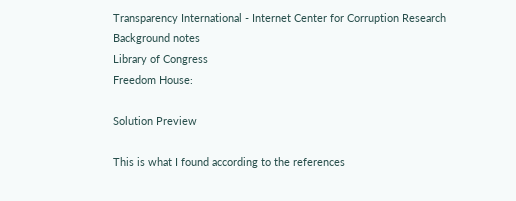Transparency International - Internet Center for Corruption Research
Background notes
Library of Congress
Freedom House:

Solution Preview

This is what I found according to the references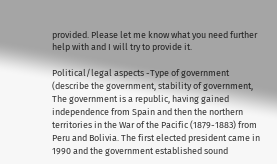provided. Please let me know what you need further help with and I will try to provide it.

Political/legal aspects -Type of government (describe the government, stability of government,
The government is a republic, having gained independence from Spain and then the northern territories in the War of the Pacific (1879-1883) from Peru and Bolivia. The first elected president came in 1990 and the government established sound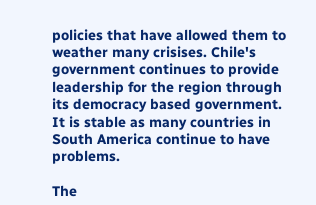policies that have allowed them to weather many crisises. Chile's government continues to provide leadership for the region through its democracy based government. It is stable as many countries in South America continue to have problems.

The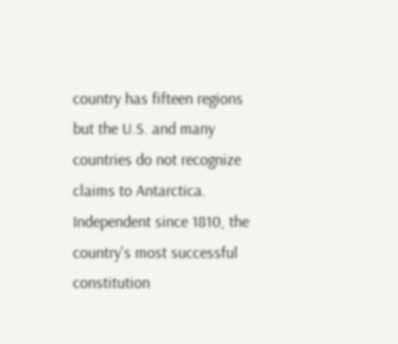country has fifteen regions but the U.S. and many countries do not recognize claims to Antarctica. Independent since 1810, the country's most successful constitution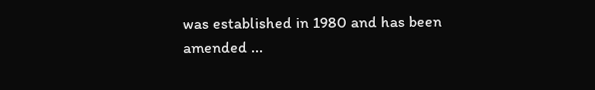was established in 1980 and has been amended ...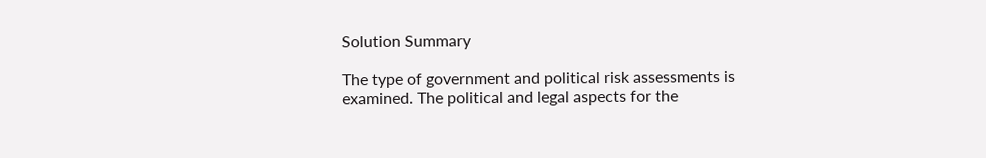Solution Summary

The type of government and political risk assessments is examined. The political and legal aspects for the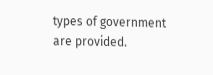types of government are provided.